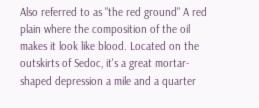Also referred to as "the red ground" A red plain where the composition of the oil makes it look like blood. Located on the outskirts of Sedoc, it's a great mortar-shaped depression a mile and a quarter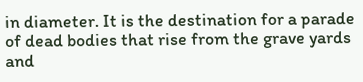in diameter. It is the destination for a parade of dead bodies that rise from the grave yards and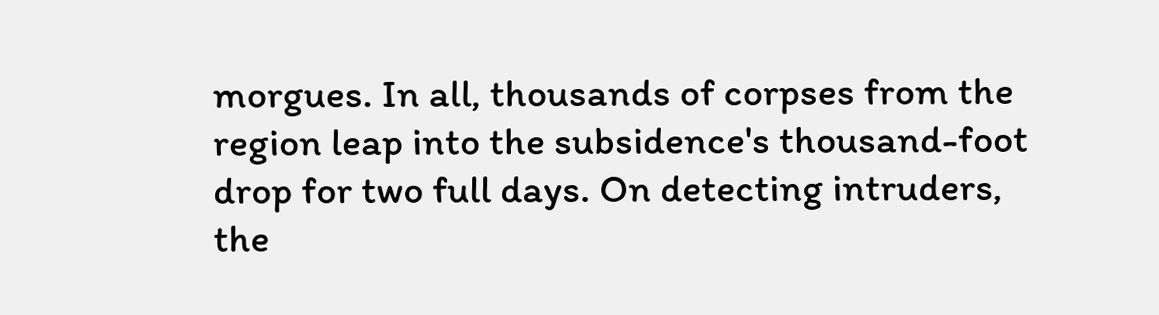morgues. In all, thousands of corpses from the region leap into the subsidence's thousand-foot drop for two full days. On detecting intruders, the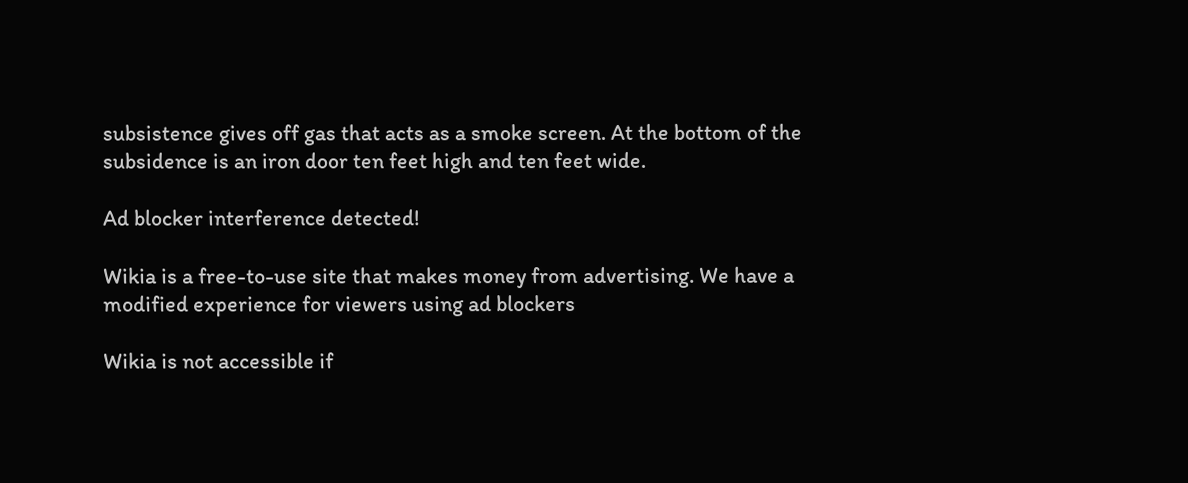subsistence gives off gas that acts as a smoke screen. At the bottom of the subsidence is an iron door ten feet high and ten feet wide.

Ad blocker interference detected!

Wikia is a free-to-use site that makes money from advertising. We have a modified experience for viewers using ad blockers

Wikia is not accessible if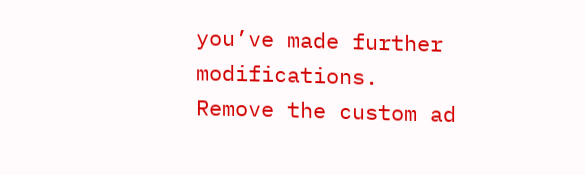you’ve made further modifications. Remove the custom ad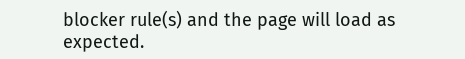blocker rule(s) and the page will load as expected.